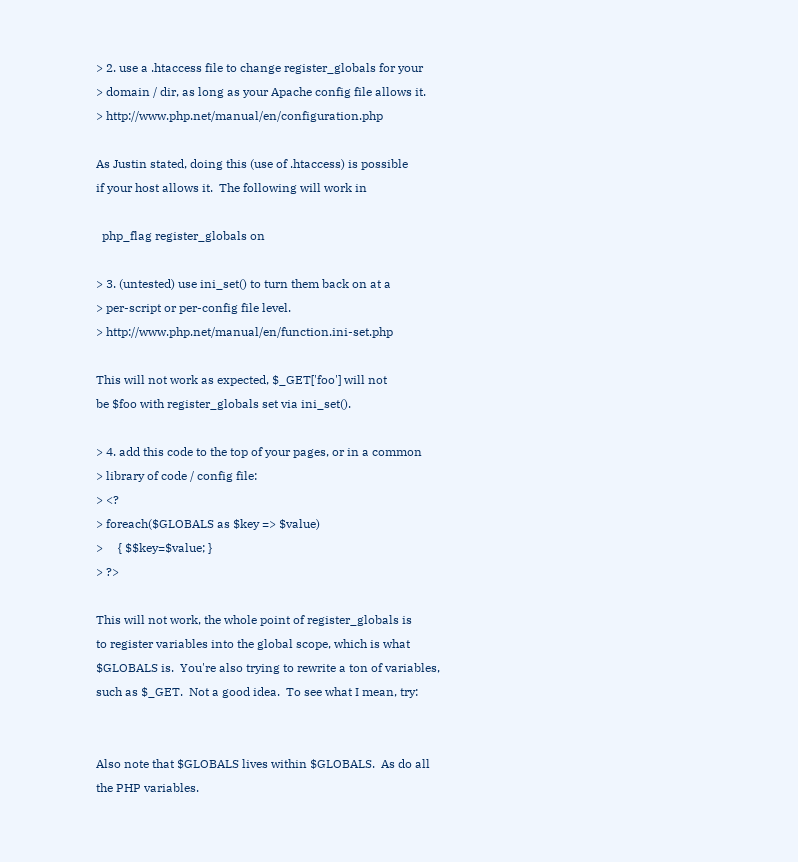> 2. use a .htaccess file to change register_globals for your
> domain / dir, as long as your Apache config file allows it.
> http://www.php.net/manual/en/configuration.php

As Justin stated, doing this (use of .htaccess) is possible
if your host allows it.  The following will work in

  php_flag register_globals on

> 3. (untested) use ini_set() to turn them back on at a
> per-script or per-config file level.
> http://www.php.net/manual/en/function.ini-set.php

This will not work as expected, $_GET['foo'] will not
be $foo with register_globals set via ini_set().

> 4. add this code to the top of your pages, or in a common
> library of code / config file:
> <?
> foreach($GLOBALS as $key => $value)
>     { $$key=$value; }
> ?>

This will not work, the whole point of register_globals is
to register variables into the global scope, which is what
$GLOBALS is.  You're also trying to rewrite a ton of variables,
such as $_GET.  Not a good idea.  To see what I mean, try:


Also note that $GLOBALS lives within $GLOBALS.  As do all
the PHP variables.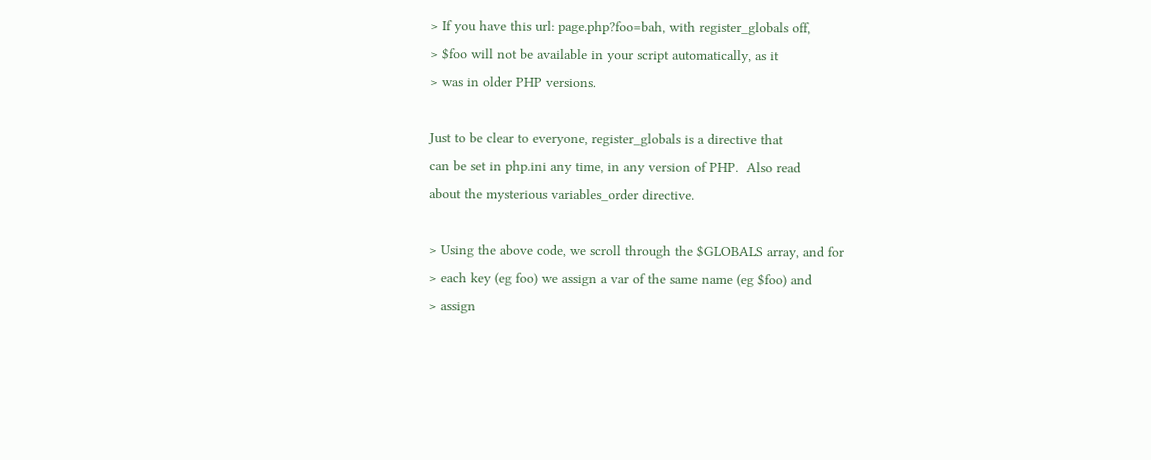> If you have this url: page.php?foo=bah, with register_globals off,
> $foo will not be available in your script automatically, as it
> was in older PHP versions.

Just to be clear to everyone, register_globals is a directive that
can be set in php.ini any time, in any version of PHP.  Also read
about the mysterious variables_order directive.

> Using the above code, we scroll through the $GLOBALS array, and for
> each key (eg foo) we assign a var of the same name (eg $foo) and
> assign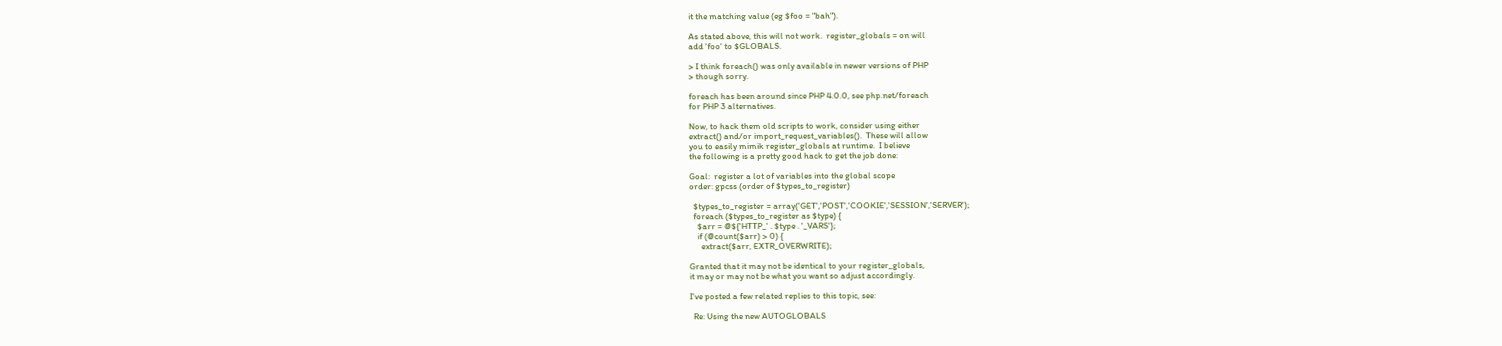it the matching value (eg $foo = "bah").

As stated above, this will not work.  register_globals = on will
add 'foo' to $GLOBALS.

> I think foreach() was only available in newer versions of PHP
> though sorry.

foreach has been around since PHP 4.0.0, see php.net/foreach
for PHP 3 alternatives.

Now, to hack them old scripts to work, consider using either
extract() and/or import_request_variables().  These will allow
you to easily mimik register_globals at runtime.  I believe
the following is a pretty good hack to get the job done:

Goal:  register a lot of variables into the global scope
order: gpcss (order of $types_to_register)

  $types_to_register = array('GET','POST','COOKIE','SESSION','SERVER');
  foreach ($types_to_register as $type) {
    $arr = @${'HTTP_' . $type . '_VARS'};
    if (@count($arr) > 0) {
      extract($arr, EXTR_OVERWRITE);

Granted that it may not be identical to your register_globals,
it may or may not be what you want so adjust accordingly.

I've posted a few related replies to this topic, see:

  Re: Using the new AUTOGLOBALS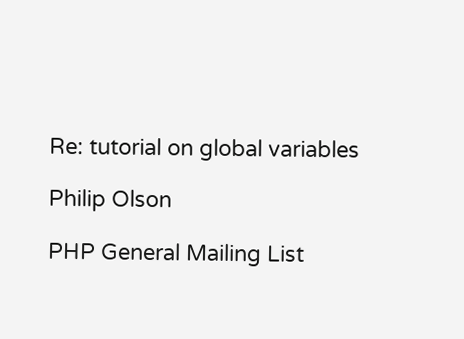Re: tutorial on global variables

Philip Olson

PHP General Mailing List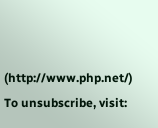(http://www.php.net/)
To unsubscribe, visit: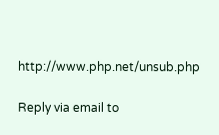http://www.php.net/unsub.php

Reply via email to